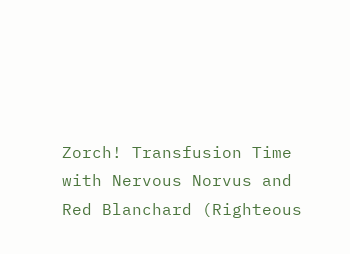Zorch! Transfusion Time with Nervous Norvus and Red Blanchard (Righteous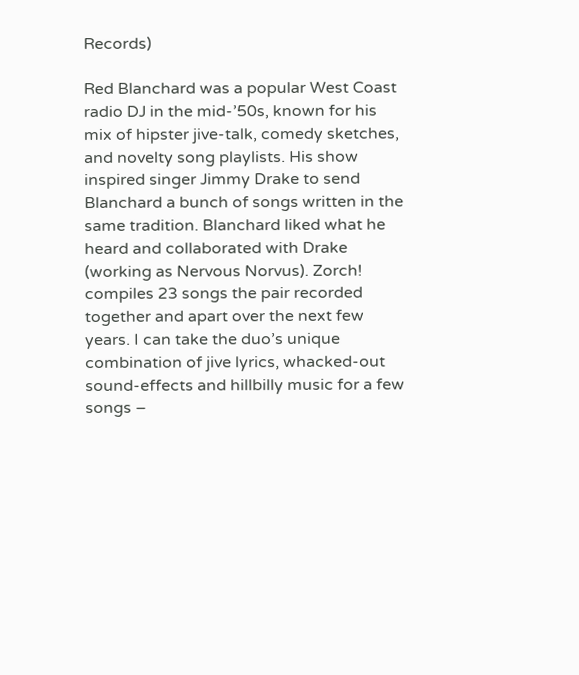Records)

Red Blanchard was a popular West Coast radio DJ in the mid-’50s, known for his mix of hipster jive-talk, comedy sketches, and novelty song playlists. His show inspired singer Jimmy Drake to send Blanchard a bunch of songs written in the same tradition. Blanchard liked what he heard and collaborated with Drake (working as Nervous Norvus). Zorch! compiles 23 songs the pair recorded together and apart over the next few years. I can take the duo’s unique combination of jive lyrics, whacked-out sound-effects and hillbilly music for a few songs –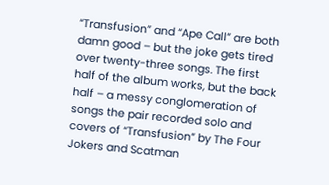“Transfusion” and “Ape Call” are both damn good – but the joke gets tired over twenty-three songs. The first half of the album works, but the back half – a messy conglomeration of songs the pair recorded solo and covers of “Transfusion” by The Four Jokers and Scatman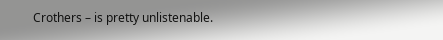Crothers – is pretty unlistenable.